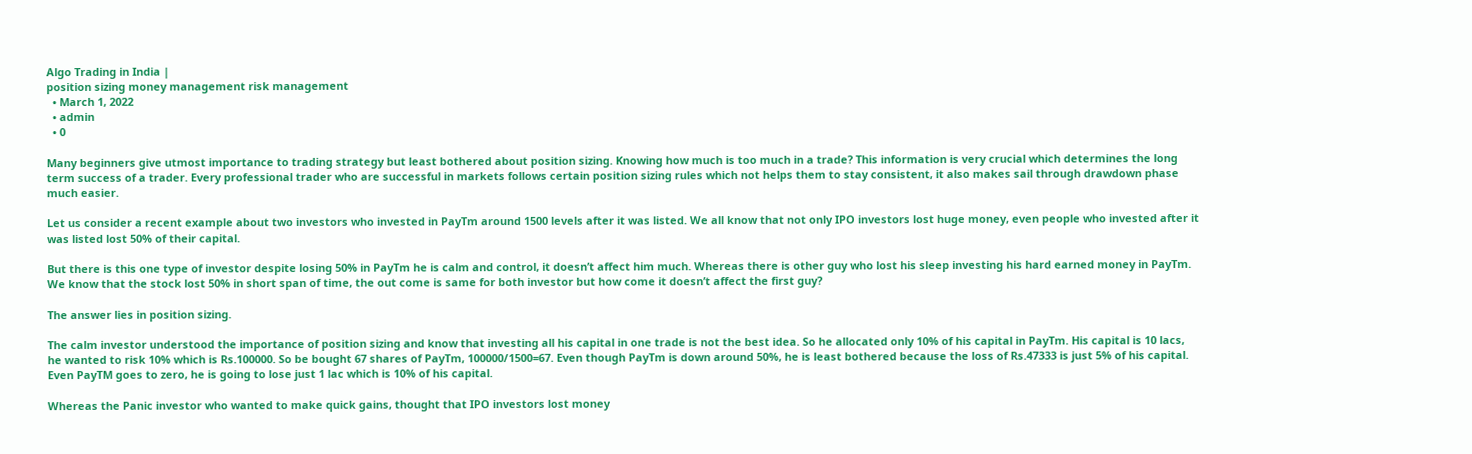Algo Trading in India |
position sizing money management risk management
  • March 1, 2022
  • admin
  • 0

Many beginners give utmost importance to trading strategy but least bothered about position sizing. Knowing how much is too much in a trade? This information is very crucial which determines the long term success of a trader. Every professional trader who are successful in markets follows certain position sizing rules which not helps them to stay consistent, it also makes sail through drawdown phase much easier.

Let us consider a recent example about two investors who invested in PayTm around 1500 levels after it was listed. We all know that not only IPO investors lost huge money, even people who invested after it was listed lost 50% of their capital.

But there is this one type of investor despite losing 50% in PayTm he is calm and control, it doesn’t affect him much. Whereas there is other guy who lost his sleep investing his hard earned money in PayTm. We know that the stock lost 50% in short span of time, the out come is same for both investor but how come it doesn’t affect the first guy?

The answer lies in position sizing.

The calm investor understood the importance of position sizing and know that investing all his capital in one trade is not the best idea. So he allocated only 10% of his capital in PayTm. His capital is 10 lacs, he wanted to risk 10% which is Rs.100000. So be bought 67 shares of PayTm, 100000/1500=67. Even though PayTm is down around 50%, he is least bothered because the loss of Rs.47333 is just 5% of his capital. Even PayTM goes to zero, he is going to lose just 1 lac which is 10% of his capital.

Whereas the Panic investor who wanted to make quick gains, thought that IPO investors lost money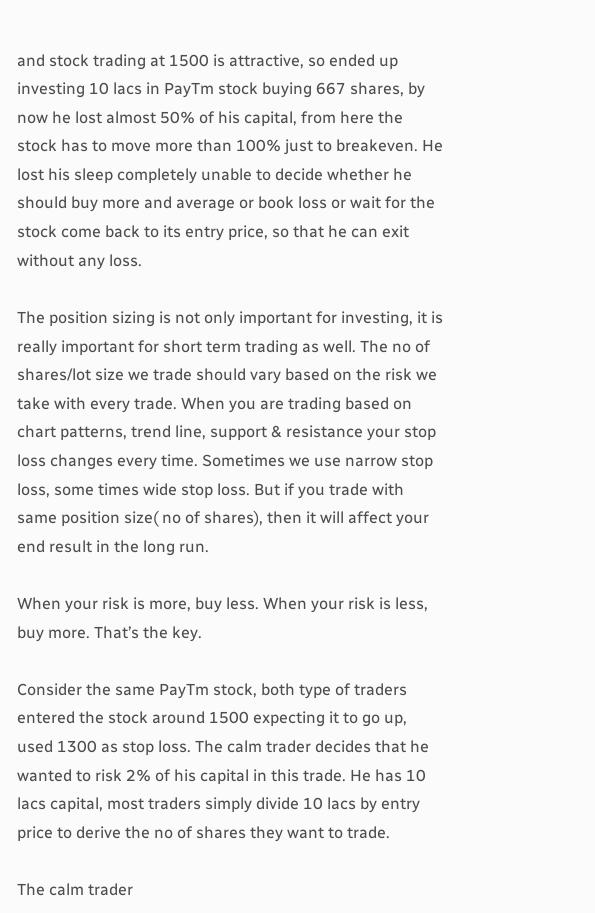and stock trading at 1500 is attractive, so ended up investing 10 lacs in PayTm stock buying 667 shares, by now he lost almost 50% of his capital, from here the stock has to move more than 100% just to breakeven. He lost his sleep completely unable to decide whether he should buy more and average or book loss or wait for the stock come back to its entry price, so that he can exit without any loss.

The position sizing is not only important for investing, it is really important for short term trading as well. The no of shares/lot size we trade should vary based on the risk we take with every trade. When you are trading based on chart patterns, trend line, support & resistance your stop loss changes every time. Sometimes we use narrow stop loss, some times wide stop loss. But if you trade with same position size( no of shares), then it will affect your end result in the long run.

When your risk is more, buy less. When your risk is less, buy more. That’s the key.

Consider the same PayTm stock, both type of traders entered the stock around 1500 expecting it to go up, used 1300 as stop loss. The calm trader decides that he wanted to risk 2% of his capital in this trade. He has 10 lacs capital, most traders simply divide 10 lacs by entry price to derive the no of shares they want to trade.

The calm trader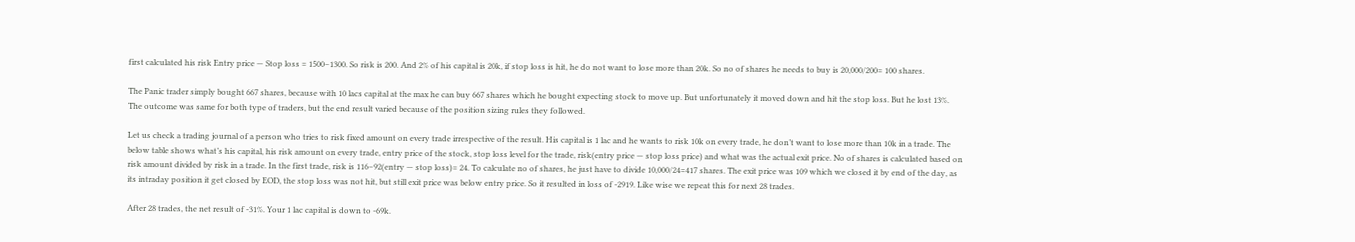first calculated his risk Entry price — Stop loss = 1500–1300. So risk is 200. And 2% of his capital is 20k, if stop loss is hit, he do not want to lose more than 20k. So no of shares he needs to buy is 20,000/200= 100 shares.

The Panic trader simply bought 667 shares, because with 10 lacs capital at the max he can buy 667 shares which he bought expecting stock to move up. But unfortunately it moved down and hit the stop loss. But he lost 13%. The outcome was same for both type of traders, but the end result varied because of the position sizing rules they followed.

Let us check a trading journal of a person who tries to risk fixed amount on every trade irrespective of the result. His capital is 1 lac and he wants to risk 10k on every trade, he don’t want to lose more than 10k in a trade. The below table shows what’s his capital, his risk amount on every trade, entry price of the stock, stop loss level for the trade, risk(entry price — stop loss price) and what was the actual exit price. No of shares is calculated based on risk amount divided by risk in a trade. In the first trade, risk is 116–92(entry — stop loss)= 24. To calculate no of shares, he just have to divide 10,000/24=417 shares. The exit price was 109 which we closed it by end of the day, as its intraday position it get closed by EOD, the stop loss was not hit, but still exit price was below entry price. So it resulted in loss of -2919. Like wise we repeat this for next 28 trades.

After 28 trades, the net result of -31%. Your 1 lac capital is down to -69k.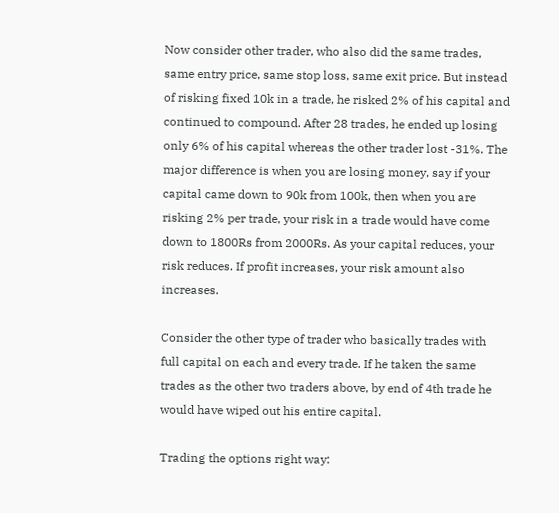Now consider other trader, who also did the same trades, same entry price, same stop loss, same exit price. But instead of risking fixed 10k in a trade, he risked 2% of his capital and continued to compound. After 28 trades, he ended up losing only 6% of his capital whereas the other trader lost -31%. The major difference is when you are losing money, say if your capital came down to 90k from 100k, then when you are risking 2% per trade, your risk in a trade would have come down to 1800Rs from 2000Rs. As your capital reduces, your risk reduces. If profit increases, your risk amount also increases.

Consider the other type of trader who basically trades with full capital on each and every trade. If he taken the same trades as the other two traders above, by end of 4th trade he would have wiped out his entire capital.

Trading the options right way: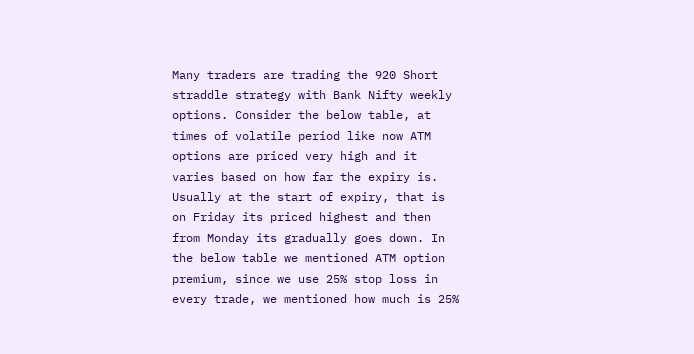Many traders are trading the 920 Short straddle strategy with Bank Nifty weekly options. Consider the below table, at times of volatile period like now ATM options are priced very high and it varies based on how far the expiry is. Usually at the start of expiry, that is on Friday its priced highest and then from Monday its gradually goes down. In the below table we mentioned ATM option premium, since we use 25% stop loss in every trade, we mentioned how much is 25%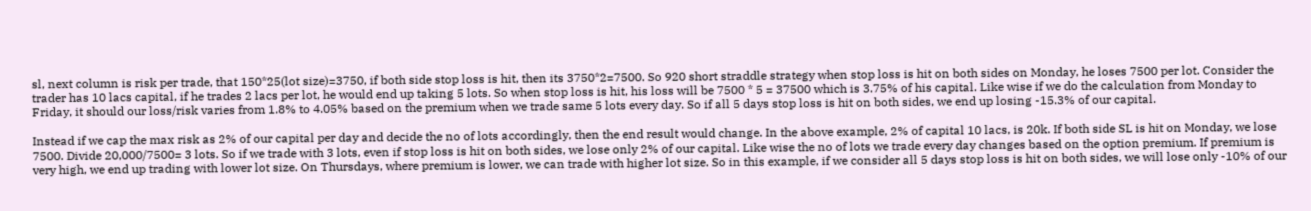sl, next column is risk per trade, that 150*25(lot size)=3750, if both side stop loss is hit, then its 3750*2=7500. So 920 short straddle strategy when stop loss is hit on both sides on Monday, he loses 7500 per lot. Consider the trader has 10 lacs capital, if he trades 2 lacs per lot, he would end up taking 5 lots. So when stop loss is hit, his loss will be 7500 * 5 = 37500 which is 3.75% of his capital. Like wise if we do the calculation from Monday to Friday, it should our loss/risk varies from 1.8% to 4.05% based on the premium when we trade same 5 lots every day. So if all 5 days stop loss is hit on both sides, we end up losing -15.3% of our capital.

Instead if we cap the max risk as 2% of our capital per day and decide the no of lots accordingly, then the end result would change. In the above example, 2% of capital 10 lacs, is 20k. If both side SL is hit on Monday, we lose 7500. Divide 20,000/7500= 3 lots. So if we trade with 3 lots, even if stop loss is hit on both sides, we lose only 2% of our capital. Like wise the no of lots we trade every day changes based on the option premium. If premium is very high, we end up trading with lower lot size. On Thursdays, where premium is lower, we can trade with higher lot size. So in this example, if we consider all 5 days stop loss is hit on both sides, we will lose only -10% of our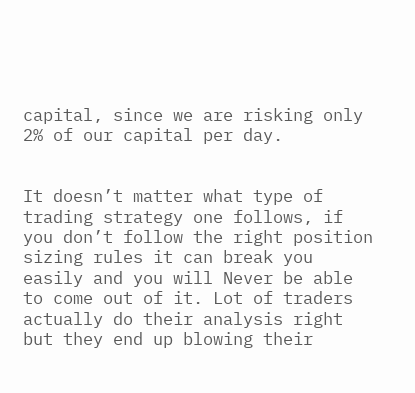capital, since we are risking only 2% of our capital per day.


It doesn’t matter what type of trading strategy one follows, if you don’t follow the right position sizing rules it can break you easily and you will Never be able to come out of it. Lot of traders actually do their analysis right but they end up blowing their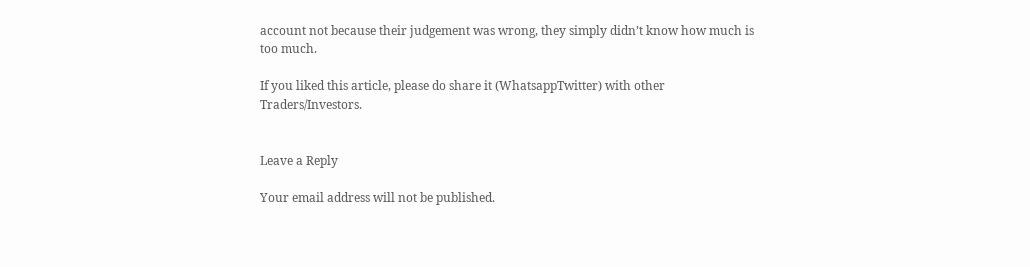account not because their judgement was wrong, they simply didn’t know how much is too much.

If you liked this article, please do share it (WhatsappTwitter) with other Traders/Investors.


Leave a Reply

Your email address will not be published.